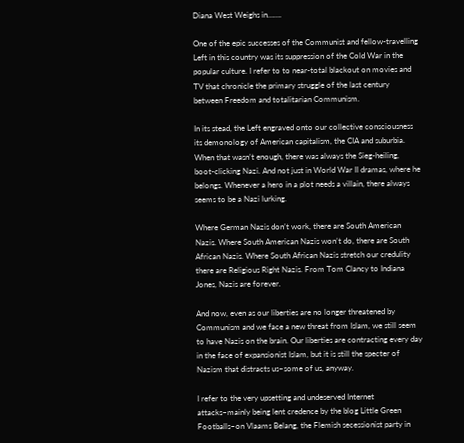Diana West Weighs in…….

One of the epic successes of the Communist and fellow-travelling Left in this country was its suppression of the Cold War in the popular culture. I refer to to near-total blackout on movies and TV that chronicle the primary struggle of the last century between Freedom and totalitarian Communism.

In its stead, the Left engraved onto our collective consciousness its demonology of American capitalism, the CIA and suburbia. When that wasn’t enough, there was always the Sieg-heiling, boot-clicking Nazi. And not just in World War II dramas, where he belongs. Whenever a hero in a plot needs a villain, there always seems to be a Nazi lurking.

Where German Nazis don’t work, there are South American Nazis. Where South American Nazis won’t do, there are South African Nazis. Where South African Nazis stretch our credulity there are Religious Right Nazis. From Tom Clancy to Indiana Jones, Nazis are forever.

And now, even as our liberties are no longer threatened by Communism and we face a new threat from Islam, we still seem to have Nazis on the brain. Our liberties are contracting every day in the face of expansionist Islam, but it is still the specter of Nazism that distracts us–some of us, anyway.

I refer to the very upsetting and undeserved Internet attacks–mainly being lent credence by the blog Little Green Footballs–on Vlaams Belang, the Flemish secessionist party in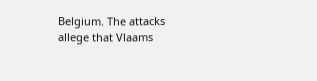Belgium. The attacks allege that Vlaams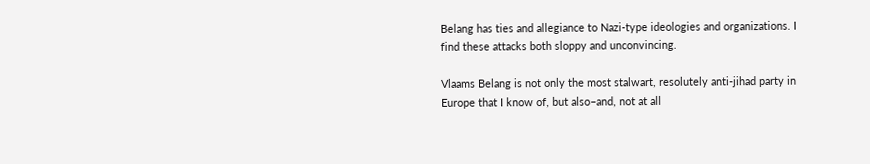Belang has ties and allegiance to Nazi-type ideologies and organizations. I find these attacks both sloppy and unconvincing.

Vlaams Belang is not only the most stalwart, resolutely anti-jihad party in Europe that I know of, but also–and, not at all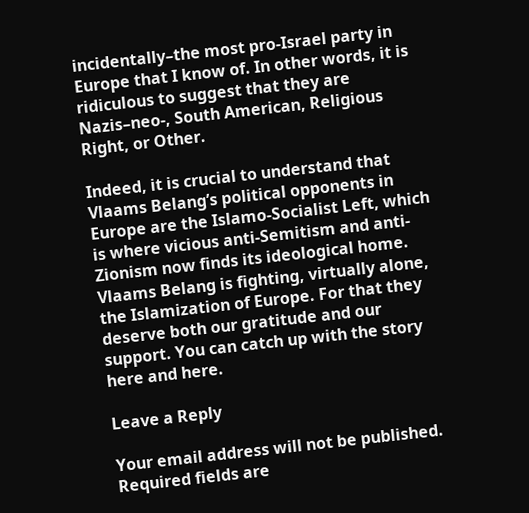incidentally–the most pro-Israel party in Europe that I know of. In other words, it is ridiculous to suggest that they are Nazis–neo-, South American, Religious Right, or Other.

Indeed, it is crucial to understand that Vlaams Belang’s political opponents in Europe are the Islamo-Socialist Left, which is where vicious anti-Semitism and anti-Zionism now finds its ideological home. Vlaams Belang is fighting, virtually alone, the Islamization of Europe. For that they deserve both our gratitude and our support. You can catch up with the story here and here.

Leave a Reply

Your email address will not be published. Required fields are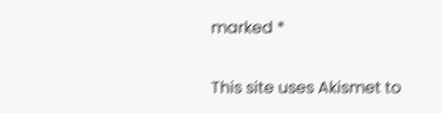marked *

This site uses Akismet to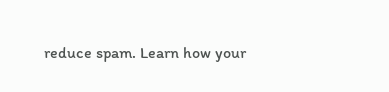reduce spam. Learn how your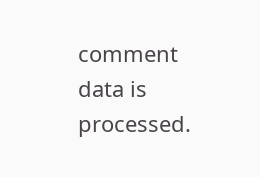comment data is processed.